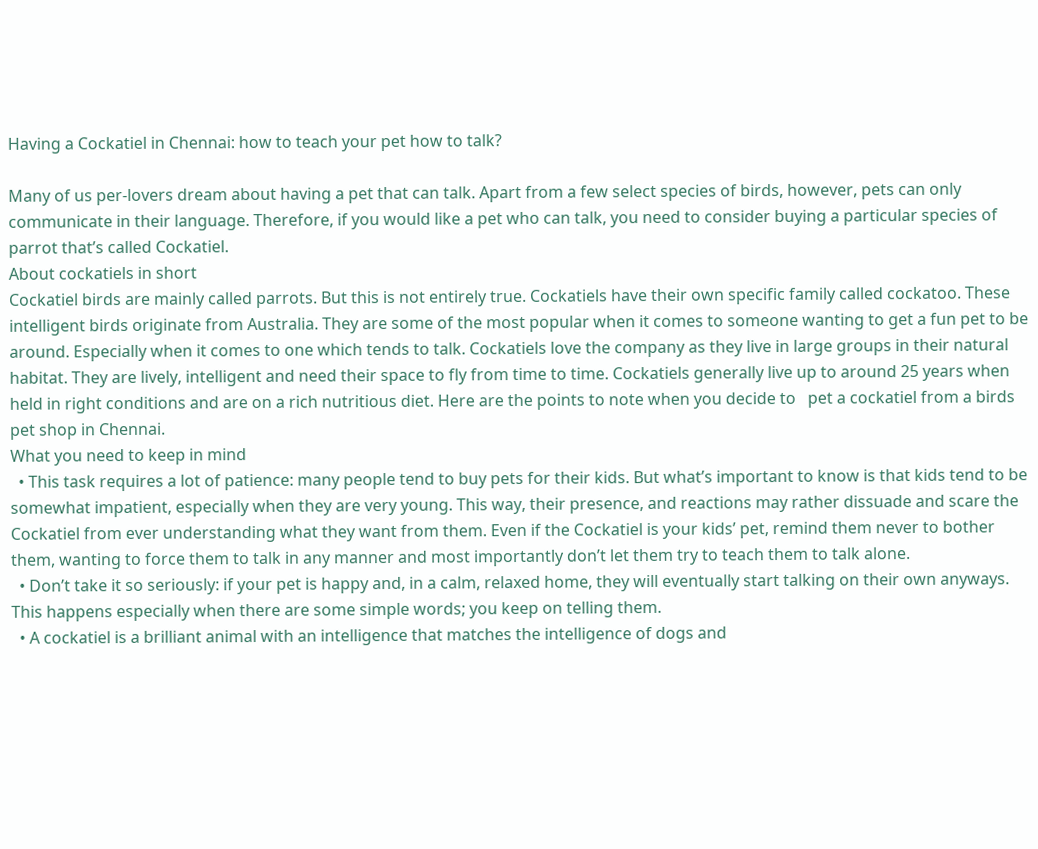Having a Cockatiel in Chennai: how to teach your pet how to talk?

Many of us per-lovers dream about having a pet that can talk. Apart from a few select species of birds, however, pets can only communicate in their language. Therefore, if you would like a pet who can talk, you need to consider buying a particular species of parrot that’s called Cockatiel.
About cockatiels in short
Cockatiel birds are mainly called parrots. But this is not entirely true. Cockatiels have their own specific family called cockatoo. These intelligent birds originate from Australia. They are some of the most popular when it comes to someone wanting to get a fun pet to be around. Especially when it comes to one which tends to talk. Cockatiels love the company as they live in large groups in their natural habitat. They are lively, intelligent and need their space to fly from time to time. Cockatiels generally live up to around 25 years when held in right conditions and are on a rich nutritious diet. Here are the points to note when you decide to   pet a cockatiel from a birds pet shop in Chennai.
What you need to keep in mind
  • This task requires a lot of patience: many people tend to buy pets for their kids. But what’s important to know is that kids tend to be somewhat impatient, especially when they are very young. This way, their presence, and reactions may rather dissuade and scare the Cockatiel from ever understanding what they want from them. Even if the Cockatiel is your kids’ pet, remind them never to bother them, wanting to force them to talk in any manner and most importantly don’t let them try to teach them to talk alone.
  • Don’t take it so seriously: if your pet is happy and, in a calm, relaxed home, they will eventually start talking on their own anyways. This happens especially when there are some simple words; you keep on telling them.
  • A cockatiel is a brilliant animal with an intelligence that matches the intelligence of dogs and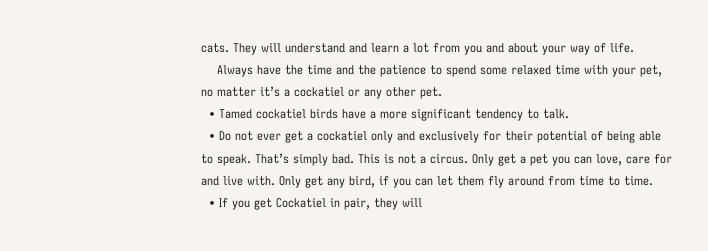cats. They will understand and learn a lot from you and about your way of life.
    Always have the time and the patience to spend some relaxed time with your pet, no matter it’s a cockatiel or any other pet.
  • Tamed cockatiel birds have a more significant tendency to talk.
  • Do not ever get a cockatiel only and exclusively for their potential of being able to speak. That’s simply bad. This is not a circus. Only get a pet you can love, care for and live with. Only get any bird, if you can let them fly around from time to time.
  • If you get Cockatiel in pair, they will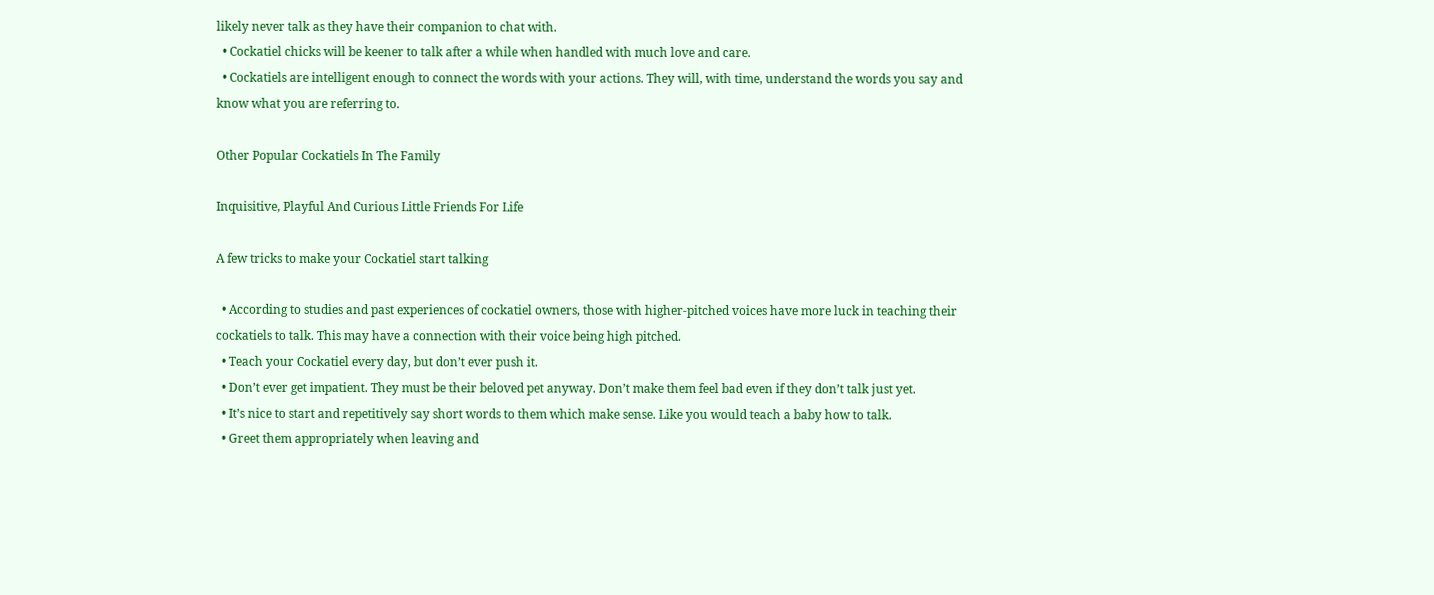likely never talk as they have their companion to chat with.
  • Cockatiel chicks will be keener to talk after a while when handled with much love and care.
  • Cockatiels are intelligent enough to connect the words with your actions. They will, with time, understand the words you say and know what you are referring to.

Other Popular Cockatiels In The Family

Inquisitive, Playful And Curious Little Friends For Life

A few tricks to make your Cockatiel start talking

  • According to studies and past experiences of cockatiel owners, those with higher-pitched voices have more luck in teaching their cockatiels to talk. This may have a connection with their voice being high pitched.
  • Teach your Cockatiel every day, but don’t ever push it.
  • Don’t ever get impatient. They must be their beloved pet anyway. Don’t make them feel bad even if they don’t talk just yet.
  • It’s nice to start and repetitively say short words to them which make sense. Like you would teach a baby how to talk.
  • Greet them appropriately when leaving and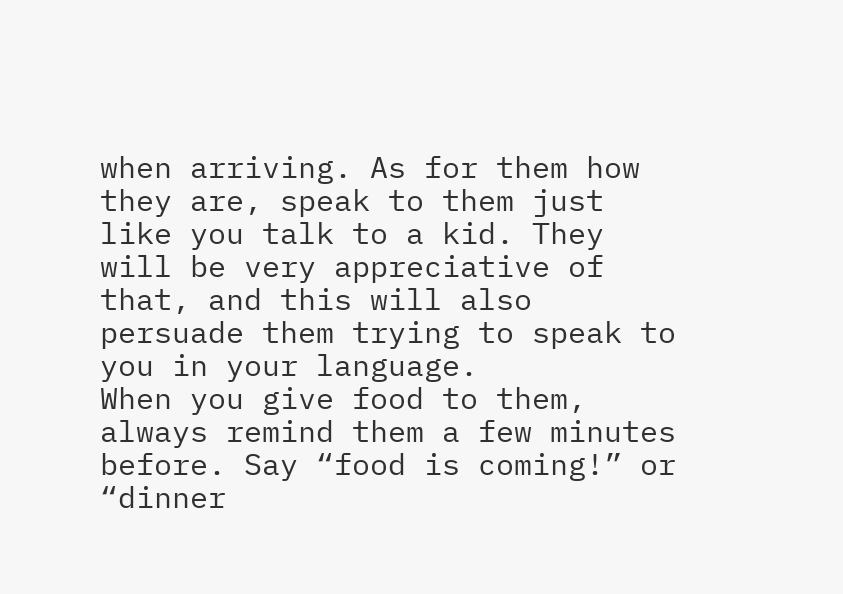when arriving. As for them how they are, speak to them just like you talk to a kid. They will be very appreciative of that, and this will also persuade them trying to speak to you in your language.
When you give food to them, always remind them a few minutes before. Say “food is coming!” or “dinner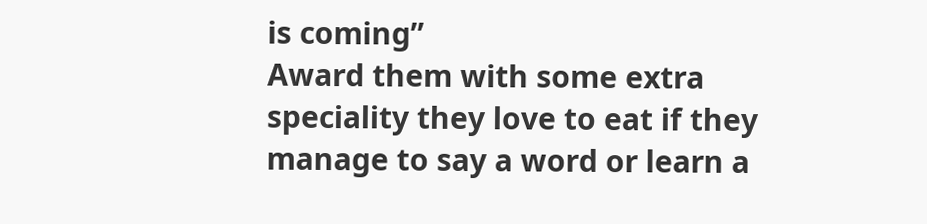is coming”
Award them with some extra speciality they love to eat if they manage to say a word or learn a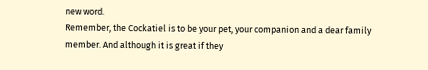new word.
Remember, the Cockatiel is to be your pet, your companion and a dear family member. And although it is great if they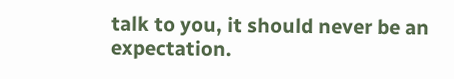talk to you, it should never be an expectation.